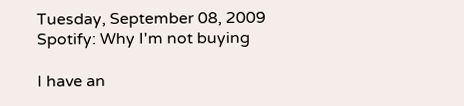Tuesday, September 08, 2009
Spotify: Why I'm not buying

I have an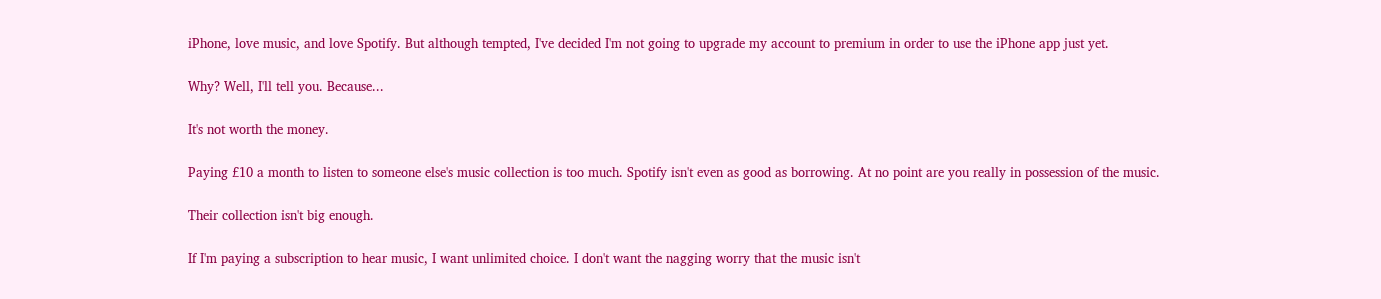iPhone, love music, and love Spotify. But although tempted, I've decided I'm not going to upgrade my account to premium in order to use the iPhone app just yet.

Why? Well, I'll tell you. Because...

It's not worth the money.

Paying £10 a month to listen to someone else's music collection is too much. Spotify isn't even as good as borrowing. At no point are you really in possession of the music.

Their collection isn't big enough.

If I'm paying a subscription to hear music, I want unlimited choice. I don't want the nagging worry that the music isn't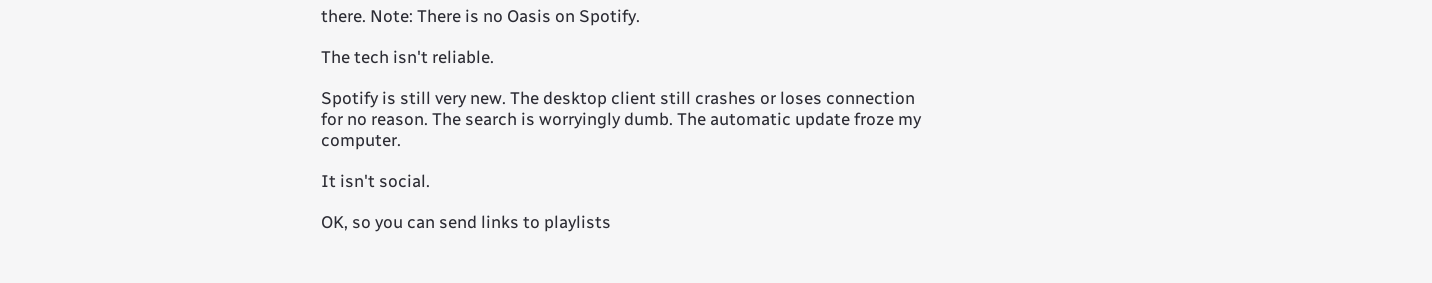there. Note: There is no Oasis on Spotify.

The tech isn't reliable.

Spotify is still very new. The desktop client still crashes or loses connection for no reason. The search is worryingly dumb. The automatic update froze my computer.

It isn't social.

OK, so you can send links to playlists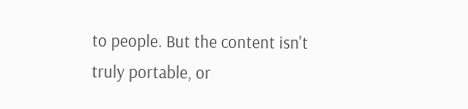to people. But the content isn't truly portable, or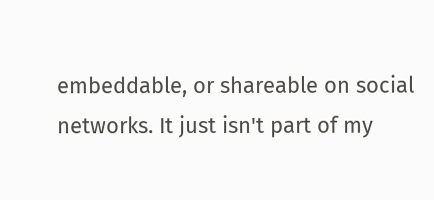embeddable, or shareable on social networks. It just isn't part of my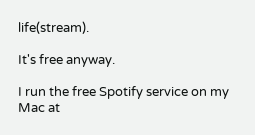life(stream).

It's free anyway.

I run the free Spotify service on my Mac at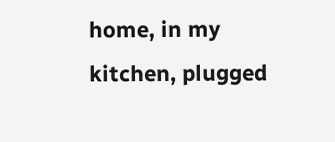home, in my kitchen, plugged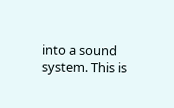into a sound system. This is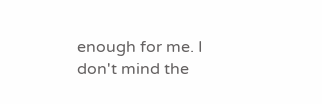enough for me. I don't mind the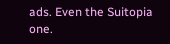ads. Even the Suitopia one.